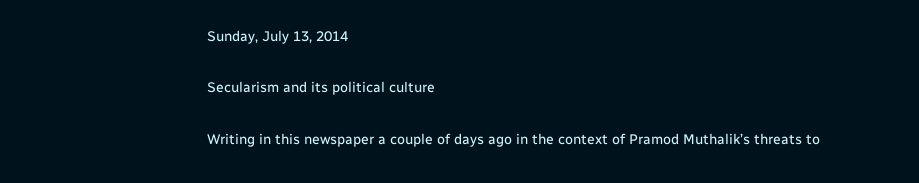Sunday, July 13, 2014

Secularism and its political culture

Writing in this newspaper a couple of days ago in the context of Pramod Muthalik’s threats to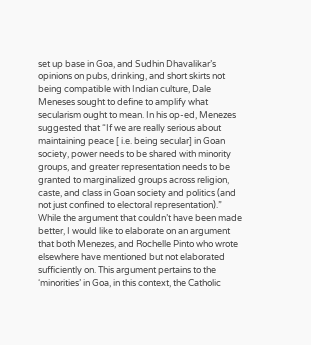set up base in Goa, and Sudhin Dhavalikar’s opinions on pubs, drinking, and short skirts not being compatible with Indian culture, Dale Meneses sought to define to amplify what secularism ought to mean. In his op-ed, Menezes suggested that “If we are really serious about maintaining peace [ i.e. being secular] in Goan society, power needs to be shared with minority groups, and greater representation needs to be granted to marginalized groups across religion, caste, and class in Goan society and politics (and not just confined to electoral representation).”
While the argument that couldn’t have been made better, I would like to elaborate on an argument that both Menezes, and Rochelle Pinto who wrote elsewhere have mentioned but not elaborated sufficiently on. This argument pertains to the ‘minorities’ in Goa, in this context, the Catholic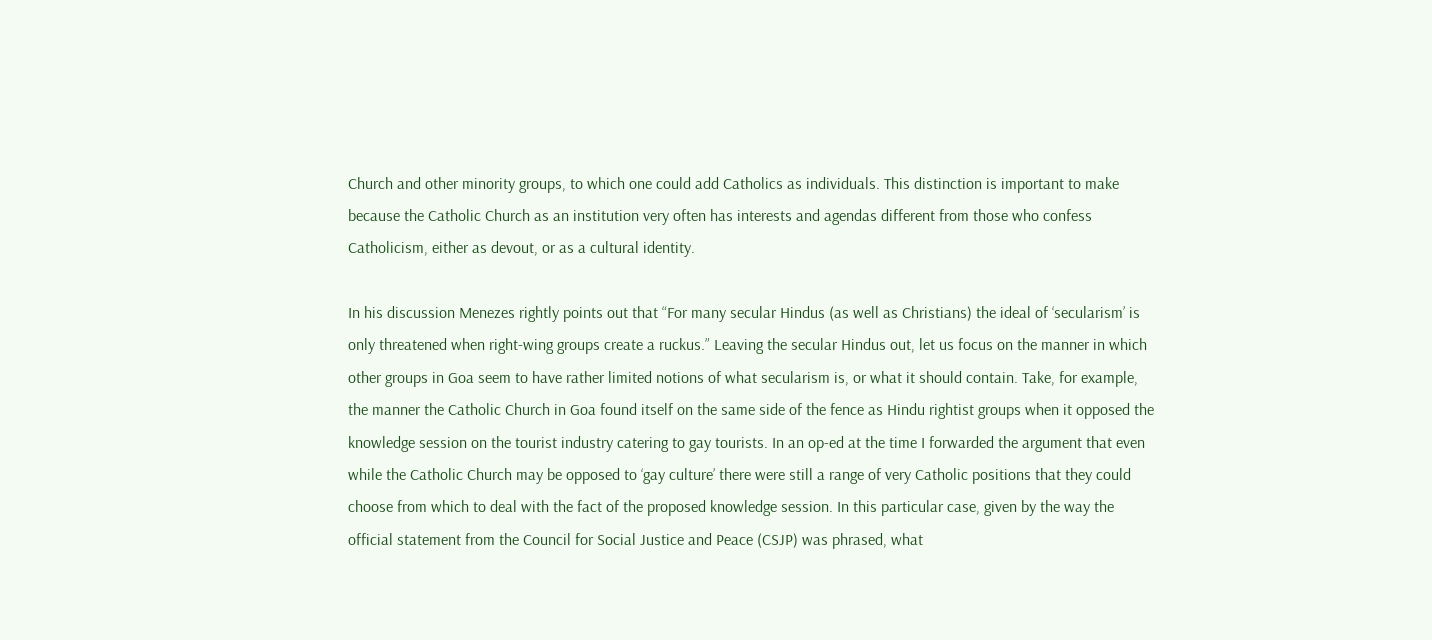Church and other minority groups, to which one could add Catholics as individuals. This distinction is important to make because the Catholic Church as an institution very often has interests and agendas different from those who confess Catholicism, either as devout, or as a cultural identity.

In his discussion Menezes rightly points out that “For many secular Hindus (as well as Christians) the ideal of ‘secularism’ is only threatened when right-wing groups create a ruckus.” Leaving the secular Hindus out, let us focus on the manner in which other groups in Goa seem to have rather limited notions of what secularism is, or what it should contain. Take, for example, the manner the Catholic Church in Goa found itself on the same side of the fence as Hindu rightist groups when it opposed the knowledge session on the tourist industry catering to gay tourists. In an op-ed at the time I forwarded the argument that even while the Catholic Church may be opposed to ‘gay culture’ there were still a range of very Catholic positions that they could choose from which to deal with the fact of the proposed knowledge session. In this particular case, given by the way the official statement from the Council for Social Justice and Peace (CSJP) was phrased, what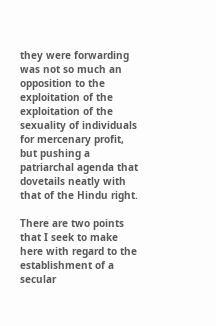they were forwarding was not so much an opposition to the exploitation of the exploitation of the sexuality of individuals for mercenary profit, but pushing a patriarchal agenda that dovetails neatly with that of the Hindu right.

There are two points that I seek to make here with regard to the establishment of a secular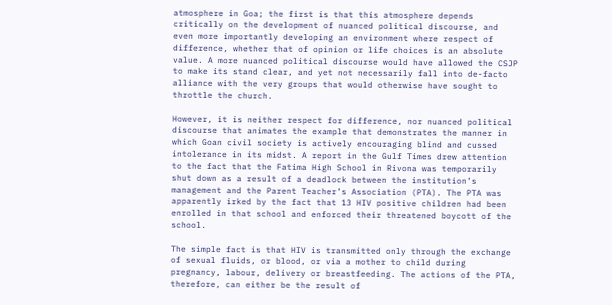atmosphere in Goa; the first is that this atmosphere depends critically on the development of nuanced political discourse, and even more importantly developing an environment where respect of difference, whether that of opinion or life choices is an absolute value. A more nuanced political discourse would have allowed the CSJP to make its stand clear, and yet not necessarily fall into de-facto alliance with the very groups that would otherwise have sought to throttle the church.

However, it is neither respect for difference, nor nuanced political discourse that animates the example that demonstrates the manner in which Goan civil society is actively encouraging blind and cussed intolerance in its midst. A report in the Gulf Times drew attention to the fact that the Fatima High School in Rivona was temporarily shut down as a result of a deadlock between the institution’s management and the Parent Teacher’s Association (PTA). The PTA was apparently irked by the fact that 13 HIV positive children had been enrolled in that school and enforced their threatened boycott of the school.

The simple fact is that HIV is transmitted only through the exchange of sexual fluids, or blood, or via a mother to child during pregnancy, labour, delivery or breastfeeding. The actions of the PTA, therefore, can either be the result of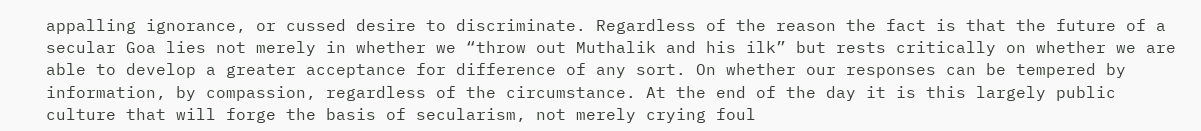appalling ignorance, or cussed desire to discriminate. Regardless of the reason the fact is that the future of a secular Goa lies not merely in whether we “throw out Muthalik and his ilk” but rests critically on whether we are able to develop a greater acceptance for difference of any sort. On whether our responses can be tempered by information, by compassion, regardless of the circumstance. At the end of the day it is this largely public culture that will forge the basis of secularism, not merely crying foul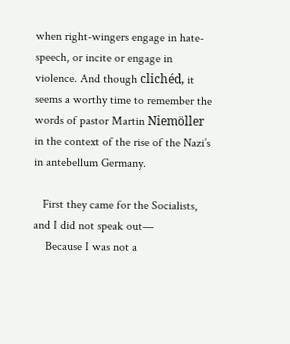when right-wingers engage in hate-speech, or incite or engage in violence. And though clichéd, it seems a worthy time to remember the words of pastor Martin Niemöller in the context of the rise of the Nazi’s in antebellum Germany.

   First they came for the Socialists, and I did not speak out—
    Because I was not a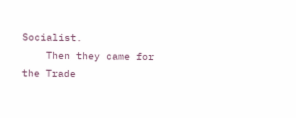Socialist.
    Then they came for the Trade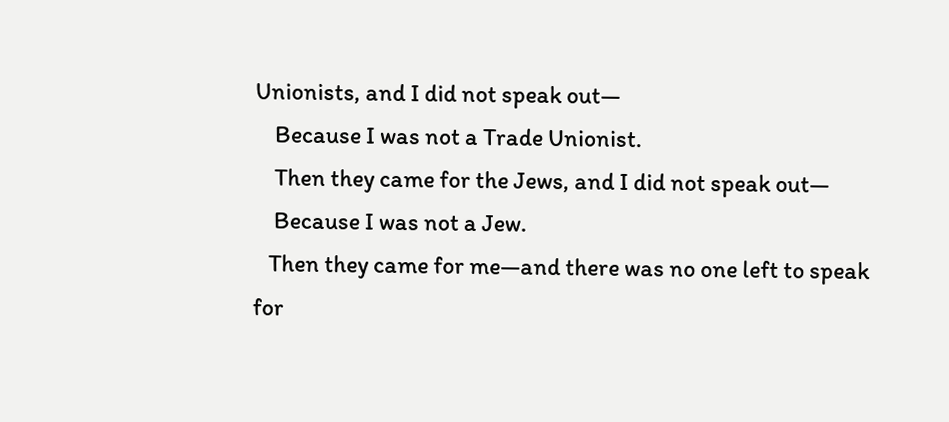Unionists, and I did not speak out—
    Because I was not a Trade Unionist.
    Then they came for the Jews, and I did not speak out—
    Because I was not a Jew.
   Then they came for me—and there was no one left to speak for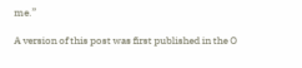me.”

A version of this post was first published in the O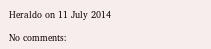Heraldo on 11 July 2014

No comments: